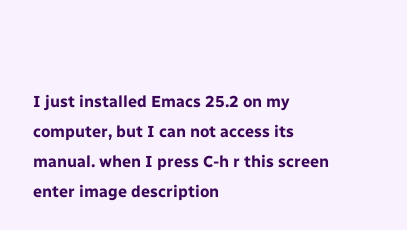I just installed Emacs 25.2 on my computer, but I can not access its manual. when I press C-h r this screen enter image description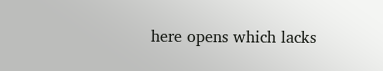here opens which lacks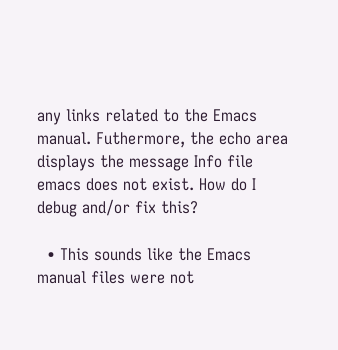any links related to the Emacs manual. Futhermore, the echo area displays the message Info file emacs does not exist. How do I debug and/or fix this?

  • This sounds like the Emacs manual files were not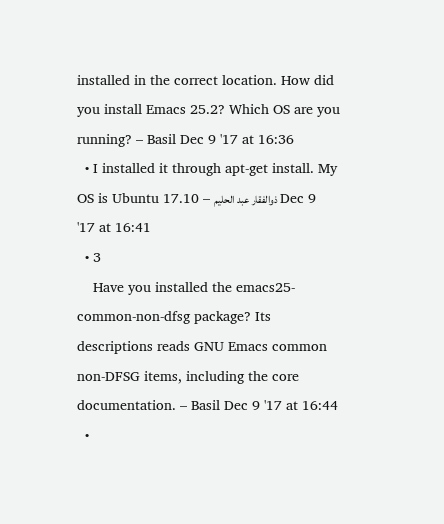installed in the correct location. How did you install Emacs 25.2? Which OS are you running? – Basil Dec 9 '17 at 16:36
  • I installed it through apt-get install. My OS is Ubuntu 17.10 – ذوالفقار عبد الحليم Dec 9 '17 at 16:41
  • 3
    Have you installed the emacs25-common-non-dfsg package? Its descriptions reads GNU Emacs common non-DFSG items, including the core documentation. – Basil Dec 9 '17 at 16:44
  •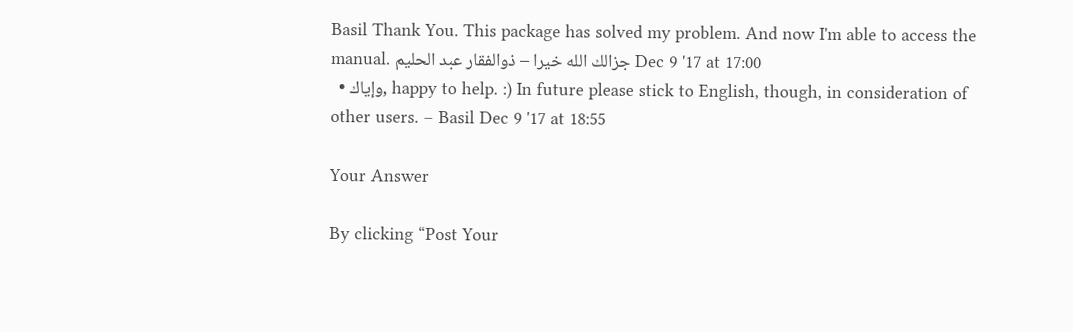Basil Thank You. This package has solved my problem. And now I'm able to access the manual. جزالك الله خيرا – ذوالفقار عبد الحليم Dec 9 '17 at 17:00
  • وإياك, happy to help. :) In future please stick to English, though, in consideration of other users. – Basil Dec 9 '17 at 18:55

Your Answer

By clicking “Post Your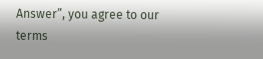Answer”, you agree to our terms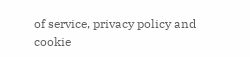of service, privacy policy and cookie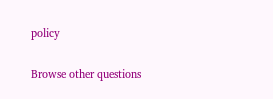policy

Browse other questions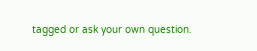tagged or ask your own question.